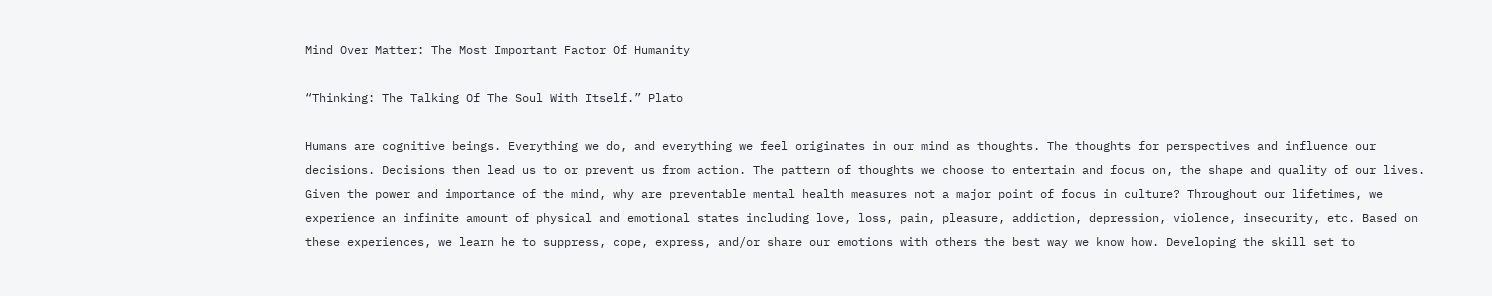Mind Over Matter: The Most Important Factor Of Humanity

“Thinking: The Talking Of The Soul With Itself.” Plato

Humans are cognitive beings. Everything we do, and everything we feel originates in our mind as thoughts. The thoughts for perspectives and influence our decisions. Decisions then lead us to or prevent us from action. The pattern of thoughts we choose to entertain and focus on, the shape and quality of our lives. Given the power and importance of the mind, why are preventable mental health measures not a major point of focus in culture? Throughout our lifetimes, we experience an infinite amount of physical and emotional states including love, loss, pain, pleasure, addiction, depression, violence, insecurity, etc. Based on these experiences, we learn he to suppress, cope, express, and/or share our emotions with others the best way we know how. Developing the skill set to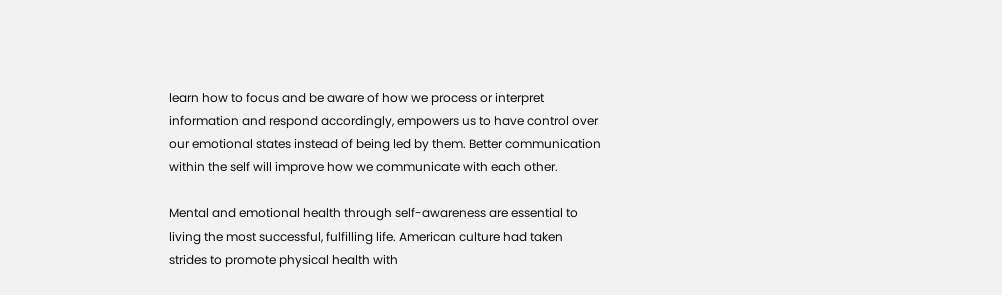learn how to focus and be aware of how we process or interpret information and respond accordingly, empowers us to have control over our emotional states instead of being led by them. Better communication within the self will improve how we communicate with each other.

Mental and emotional health through self-awareness are essential to living the most successful, fulfilling life. American culture had taken strides to promote physical health with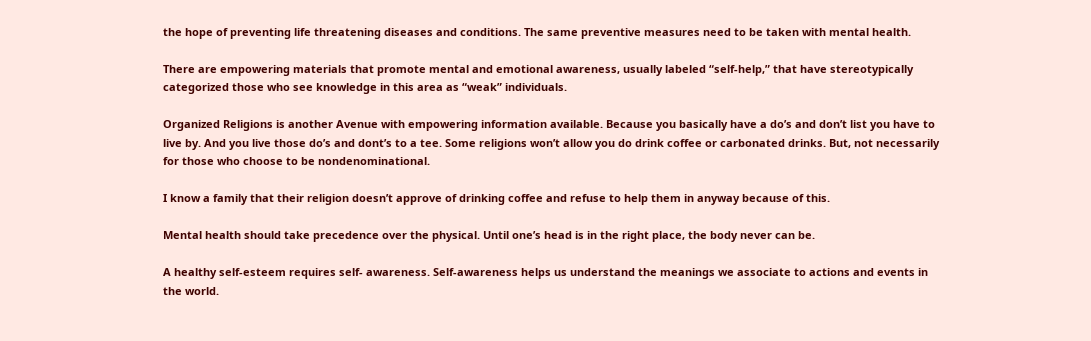the hope of preventing life threatening diseases and conditions. The same preventive measures need to be taken with mental health.

There are empowering materials that promote mental and emotional awareness, usually labeled “self-help,” that have stereotypically categorized those who see knowledge in this area as “weak” individuals.

Organized Religions is another Avenue with empowering information available. Because you basically have a do’s and don’t list you have to live by. And you live those do’s and dont’s to a tee. Some religions won’t allow you do drink coffee or carbonated drinks. But, not necessarily for those who choose to be nondenominational.

I know a family that their religion doesn’t approve of drinking coffee and refuse to help them in anyway because of this.

Mental health should take precedence over the physical. Until one’s head is in the right place, the body never can be.

A healthy self-esteem requires self- awareness. Self-awareness helps us understand the meanings we associate to actions and events in the world.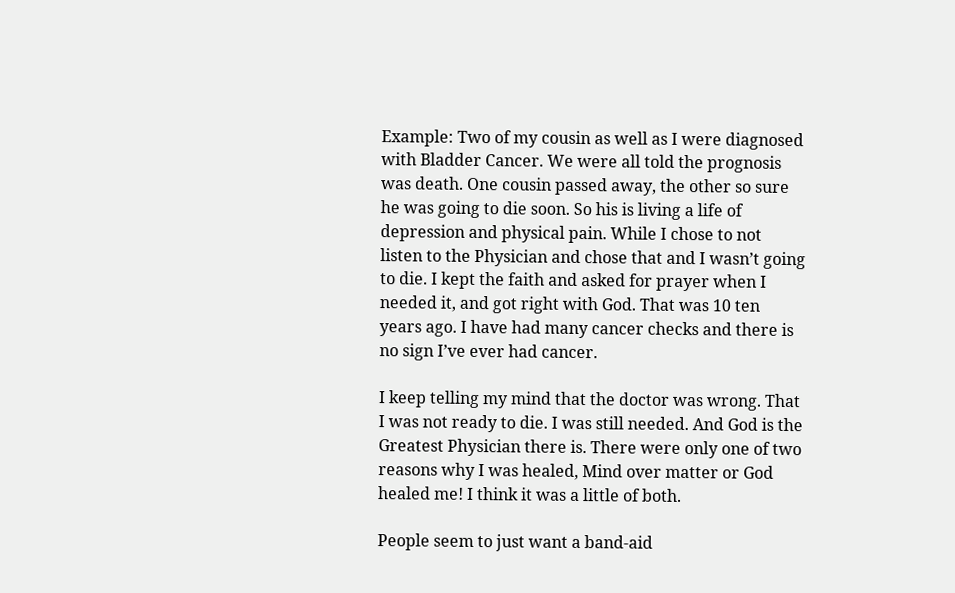Example: Two of my cousin as well as I were diagnosed with Bladder Cancer. We were all told the prognosis was death. One cousin passed away, the other so sure he was going to die soon. So his is living a life of depression and physical pain. While I chose to not listen to the Physician and chose that and I wasn’t going to die. I kept the faith and asked for prayer when I needed it, and got right with God. That was 10 ten years ago. I have had many cancer checks and there is no sign I’ve ever had cancer.

I keep telling my mind that the doctor was wrong. That I was not ready to die. I was still needed. And God is the Greatest Physician there is. There were only one of two reasons why I was healed, Mind over matter or God healed me! I think it was a little of both.

People seem to just want a band-aid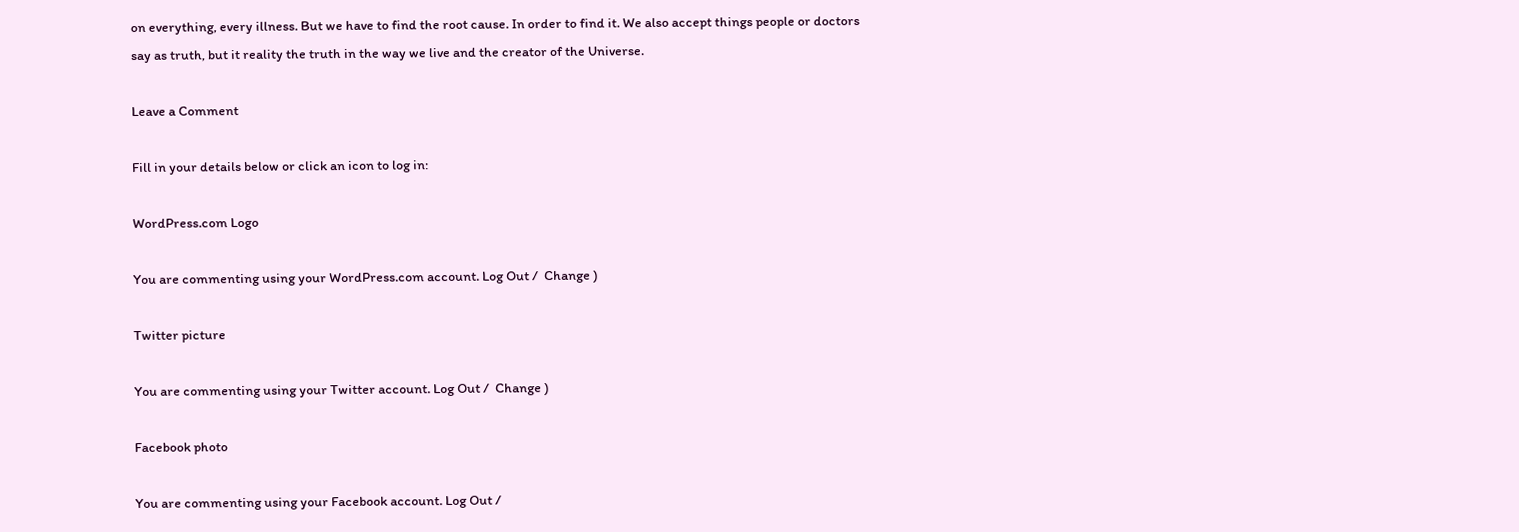on everything, every illness. But we have to find the root cause. In order to find it. We also accept things people or doctors say as truth, but it reality the truth in the way we live and the creator of the Universe.

Leave a Comment

Fill in your details below or click an icon to log in:

WordPress.com Logo

You are commenting using your WordPress.com account. Log Out /  Change )

Twitter picture

You are commenting using your Twitter account. Log Out /  Change )

Facebook photo

You are commenting using your Facebook account. Log Out /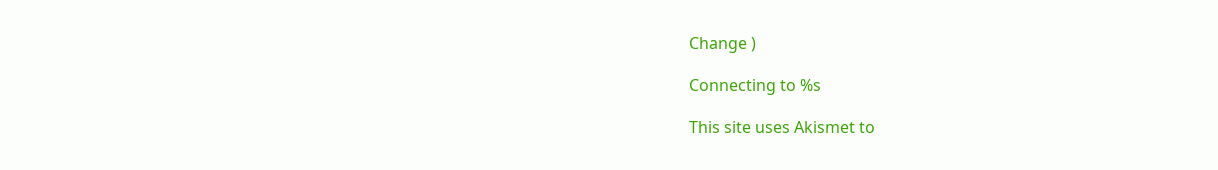Change )

Connecting to %s

This site uses Akismet to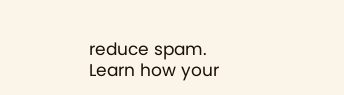reduce spam. Learn how your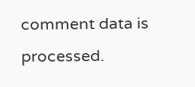comment data is processed.